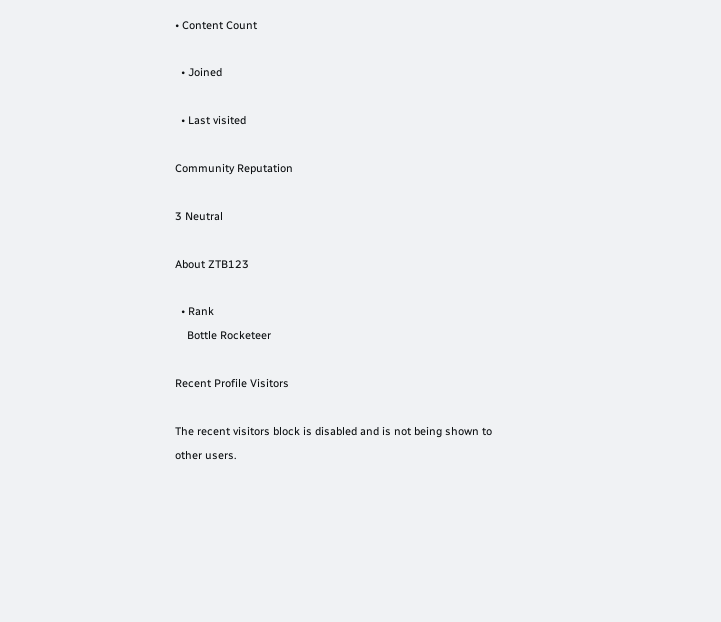• Content Count

  • Joined

  • Last visited

Community Reputation

3 Neutral

About ZTB123

  • Rank
    Bottle Rocketeer

Recent Profile Visitors

The recent visitors block is disabled and is not being shown to other users.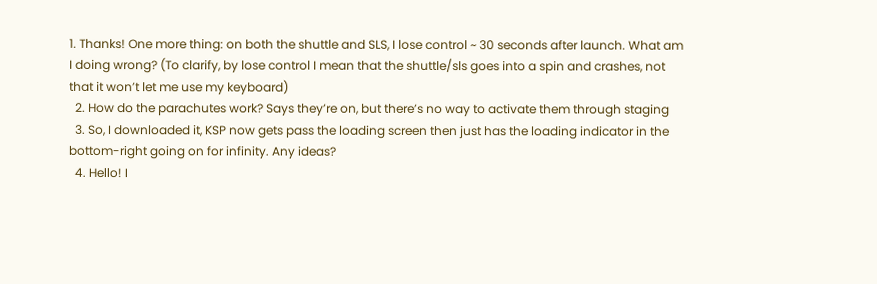1. Thanks! One more thing: on both the shuttle and SLS, I lose control ~ 30 seconds after launch. What am I doing wrong? (To clarify, by lose control I mean that the shuttle/sls goes into a spin and crashes, not that it won’t let me use my keyboard)
  2. How do the parachutes work? Says they’re on, but there’s no way to activate them through staging
  3. So, I downloaded it, KSP now gets pass the loading screen then just has the loading indicator in the bottom-right going on for infinity. Any ideas?
  4. Hello! I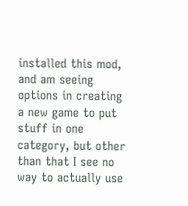installed this mod, and am seeing options in creating a new game to put stuff in one category, but other than that I see no way to actually use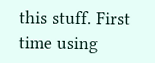this stuff. First time using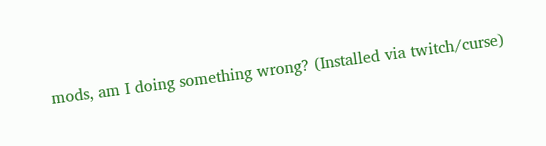mods, am I doing something wrong? (Installed via twitch/curse)